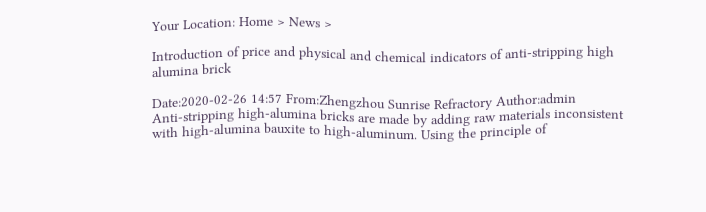Your Location: Home > News >

Introduction of price and physical and chemical indicators of anti-stripping high alumina brick

Date:2020-02-26 14:57 From:Zhengzhou Sunrise Refractory Author:admin
Anti-stripping high-alumina bricks are made by adding raw materials inconsistent with high-alumina bauxite to high-aluminum. Using the principle of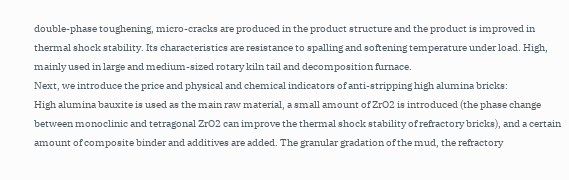double-phase toughening, micro-cracks are produced in the product structure and the product is improved in thermal shock stability. Its characteristics are resistance to spalling and softening temperature under load. High, mainly used in large and medium-sized rotary kiln tail and decomposition furnace.
Next, we introduce the price and physical and chemical indicators of anti-stripping high alumina bricks:
High alumina bauxite is used as the main raw material, a small amount of ZrO2 is introduced (the phase change between monoclinic and tetragonal ZrO2 can improve the thermal shock stability of refractory bricks), and a certain amount of composite binder and additives are added. The granular gradation of the mud, the refractory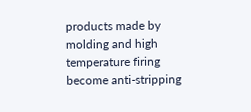products made by molding and high temperature firing become anti-stripping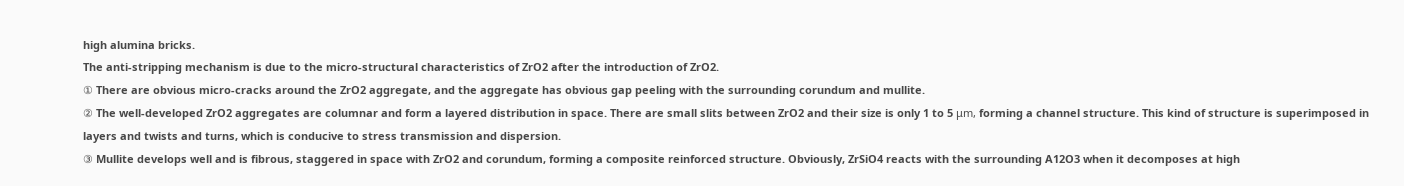high alumina bricks.
The anti-stripping mechanism is due to the micro-structural characteristics of ZrO2 after the introduction of ZrO2.
① There are obvious micro-cracks around the ZrO2 aggregate, and the aggregate has obvious gap peeling with the surrounding corundum and mullite.
② The well-developed ZrO2 aggregates are columnar and form a layered distribution in space. There are small slits between ZrO2 and their size is only 1 to 5 μm, forming a channel structure. This kind of structure is superimposed in layers and twists and turns, which is conducive to stress transmission and dispersion.
③ Mullite develops well and is fibrous, staggered in space with ZrO2 and corundum, forming a composite reinforced structure. Obviously, ZrSiO4 reacts with the surrounding A12O3 when it decomposes at high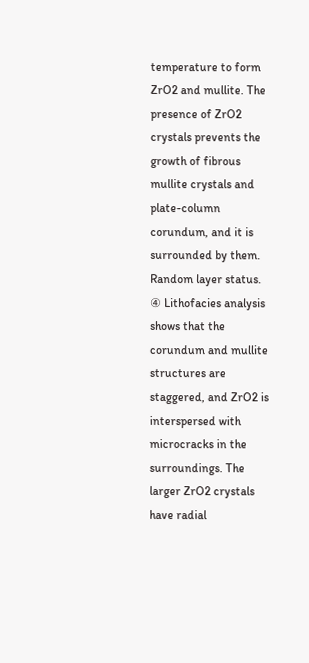temperature to form ZrO2 and mullite. The presence of ZrO2 crystals prevents the growth of fibrous mullite crystals and plate-column corundum, and it is surrounded by them. Random layer status.
④ Lithofacies analysis shows that the corundum and mullite structures are staggered, and ZrO2 is interspersed with microcracks in the surroundings. The larger ZrO2 crystals have radial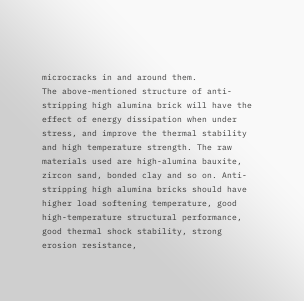microcracks in and around them.
The above-mentioned structure of anti-stripping high alumina brick will have the effect of energy dissipation when under stress, and improve the thermal stability and high temperature strength. The raw materials used are high-alumina bauxite, zircon sand, bonded clay and so on. Anti-stripping high alumina bricks should have higher load softening temperature, good high-temperature structural performance, good thermal shock stability, strong erosion resistance,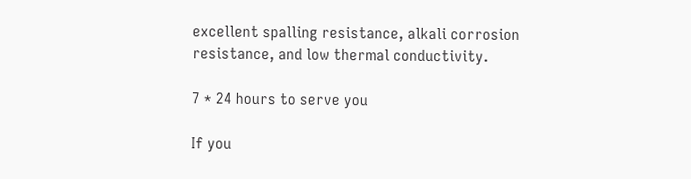excellent spalling resistance, alkali corrosion resistance, and low thermal conductivity.

7 * 24 hours to serve you

If you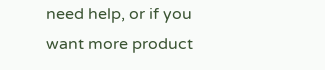need help, or if you want more product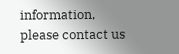information, please contact us